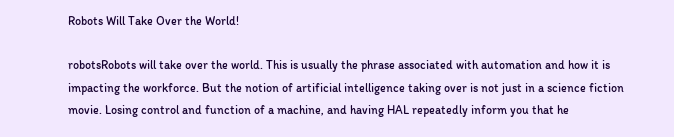Robots Will Take Over the World!

robotsRobots will take over the world. This is usually the phrase associated with automation and how it is impacting the workforce. But the notion of artificial intelligence taking over is not just in a science fiction movie. Losing control and function of a machine, and having HAL repeatedly inform you that he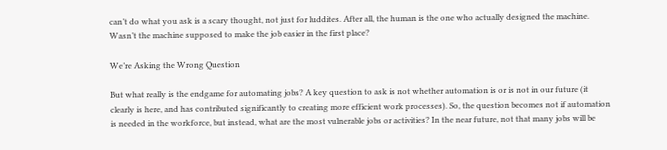can’t do what you ask is a scary thought, not just for luddites. After all, the human is the one who actually designed the machine. Wasn’t the machine supposed to make the job easier in the first place?

We’re Asking the Wrong Question

But what really is the endgame for automating jobs? A key question to ask is not whether automation is or is not in our future (it clearly is here, and has contributed significantly to creating more efficient work processes). So, the question becomes not if automation is needed in the workforce, but instead, what are the most vulnerable jobs or activities? In the near future, not that many jobs will be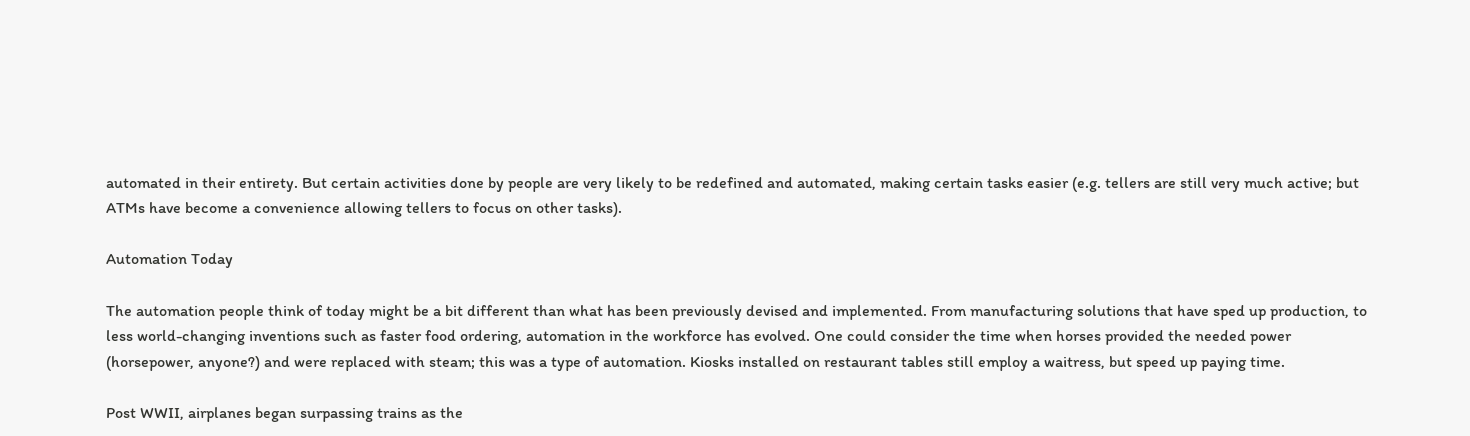automated in their entirety. But certain activities done by people are very likely to be redefined and automated, making certain tasks easier (e.g. tellers are still very much active; but ATMs have become a convenience allowing tellers to focus on other tasks).

Automation Today

The automation people think of today might be a bit different than what has been previously devised and implemented. From manufacturing solutions that have sped up production, to less world-changing inventions such as faster food ordering, automation in the workforce has evolved. One could consider the time when horses provided the needed power (horsepower, anyone?) and were replaced with steam; this was a type of automation. Kiosks installed on restaurant tables still employ a waitress, but speed up paying time.

Post WWII, airplanes began surpassing trains as the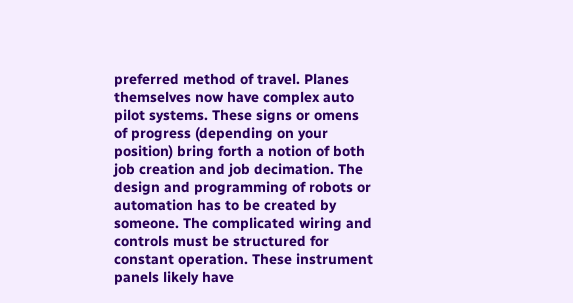preferred method of travel. Planes themselves now have complex auto pilot systems. These signs or omens of progress (depending on your position) bring forth a notion of both job creation and job decimation. The design and programming of robots or automation has to be created by someone. The complicated wiring and controls must be structured for constant operation. These instrument panels likely have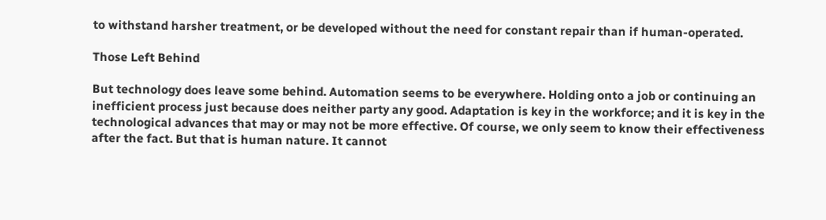to withstand harsher treatment, or be developed without the need for constant repair than if human-operated.

Those Left Behind

But technology does leave some behind. Automation seems to be everywhere. Holding onto a job or continuing an inefficient process just because does neither party any good. Adaptation is key in the workforce; and it is key in the technological advances that may or may not be more effective. Of course, we only seem to know their effectiveness after the fact. But that is human nature. It cannot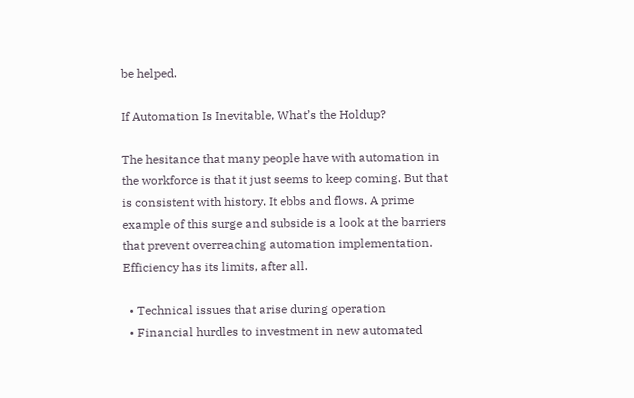be helped.

If Automation Is Inevitable, What’s the Holdup?

The hesitance that many people have with automation in the workforce is that it just seems to keep coming. But that is consistent with history. It ebbs and flows. A prime example of this surge and subside is a look at the barriers that prevent overreaching automation implementation. Efficiency has its limits, after all.

  • Technical issues that arise during operation
  • Financial hurdles to investment in new automated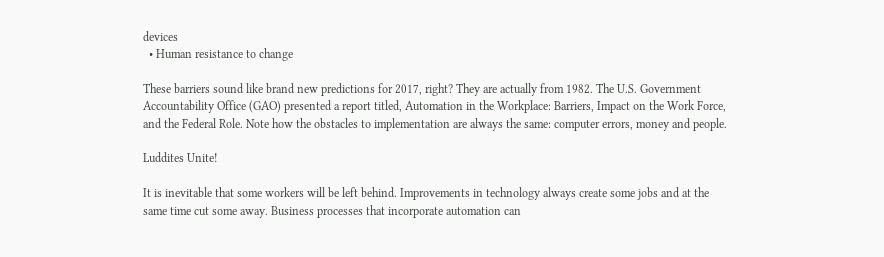devices
  • Human resistance to change

These barriers sound like brand new predictions for 2017, right? They are actually from 1982. The U.S. Government Accountability Office (GAO) presented a report titled, Automation in the Workplace: Barriers, Impact on the Work Force, and the Federal Role. Note how the obstacles to implementation are always the same: computer errors, money and people.

Luddites Unite!

It is inevitable that some workers will be left behind. Improvements in technology always create some jobs and at the same time cut some away. Business processes that incorporate automation can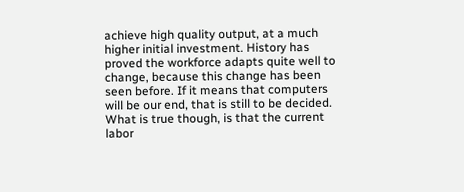achieve high quality output, at a much higher initial investment. History has proved the workforce adapts quite well to change, because this change has been seen before. If it means that computers will be our end, that is still to be decided. What is true though, is that the current labor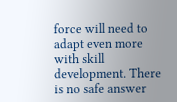force will need to adapt even more with skill development. There is no safe answer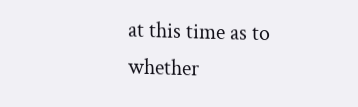at this time as to whether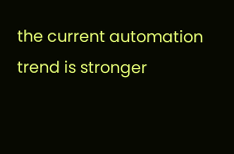the current automation trend is stronger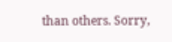than others. Sorry,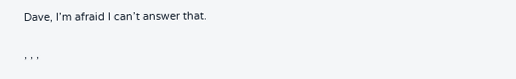Dave, I’m afraid I can’t answer that.

, , ,